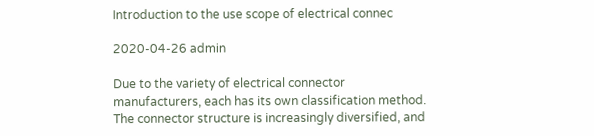Introduction to the use scope of electrical connec

2020-04-26 admin

Due to the variety of electrical connector manufacturers, each has its own classification method. The connector structure is increasingly diversified, and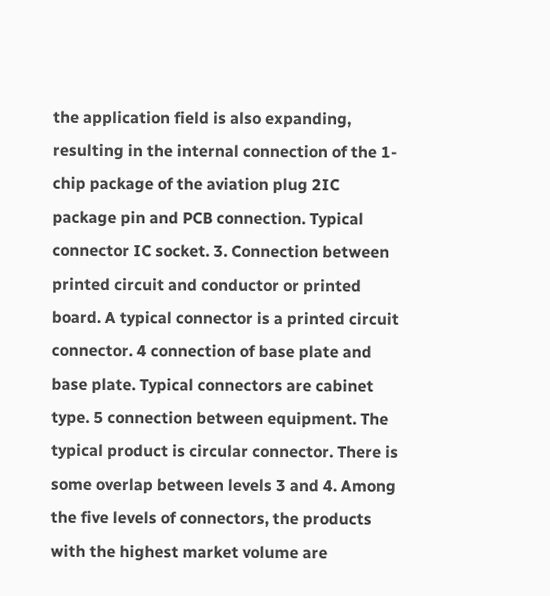the application field is also expanding, resulting in the internal connection of the 1-chip package of the aviation plug 2IC package pin and PCB connection. Typical connector IC socket. 3. Connection between printed circuit and conductor or printed board. A typical connector is a printed circuit connector. 4 connection of base plate and base plate. Typical connectors are cabinet type. 5 connection between equipment. The typical product is circular connector. There is some overlap between levels 3 and 4. Among the five levels of connectors, the products with the highest market volume are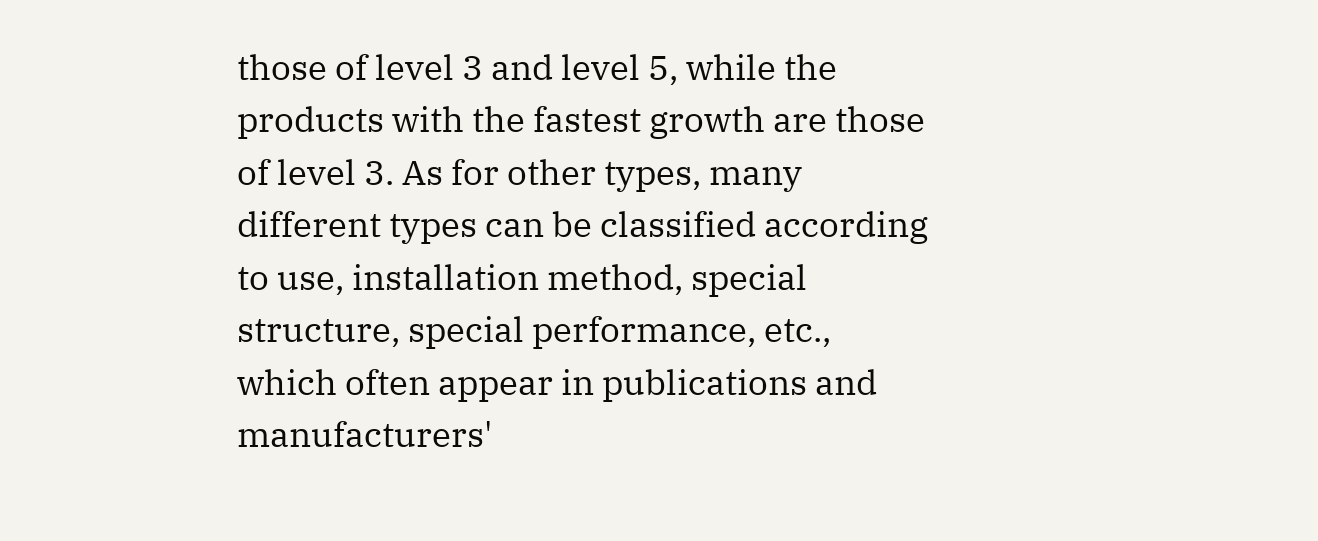those of level 3 and level 5, while the products with the fastest growth are those of level 3. As for other types, many different types can be classified according to use, installation method, special structure, special performance, etc., which often appear in publications and manufacturers'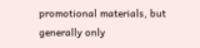promotional materials, but generally only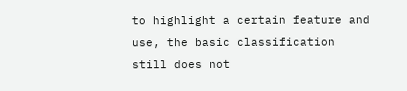to highlight a certain feature and use, the basic classification still does not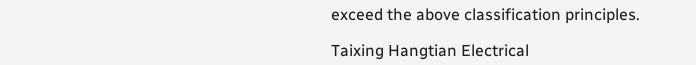exceed the above classification principles.

Taixing Hangtian Electrical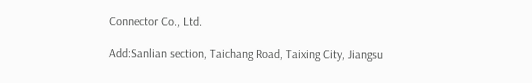Connector Co., Ltd.

Add:Sanlian section, Taichang Road, Taixing City, Jiangsu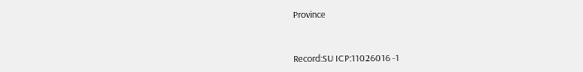Province



Record:SU ICP:11026016 -1